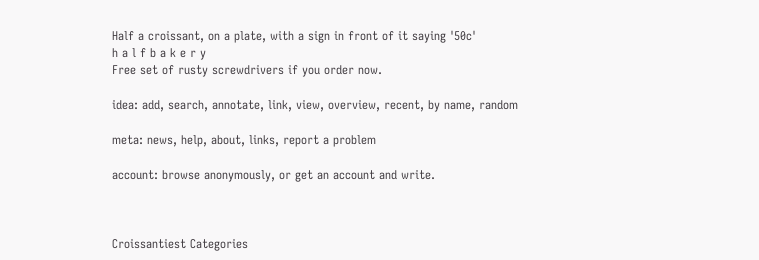Half a croissant, on a plate, with a sign in front of it saying '50c'
h a l f b a k e r y
Free set of rusty screwdrivers if you order now.

idea: add, search, annotate, link, view, overview, recent, by name, random

meta: news, help, about, links, report a problem

account: browse anonymously, or get an account and write.



Croissantiest Categories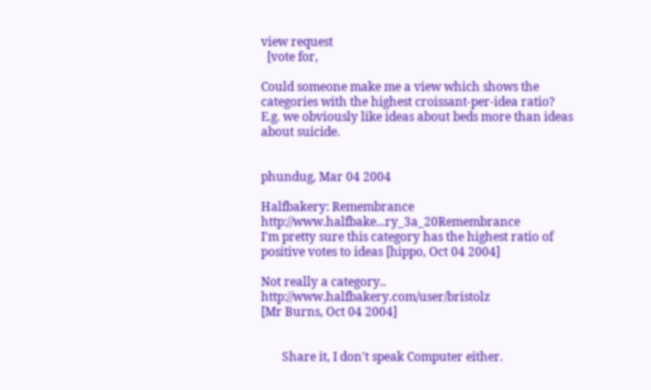view request
  [vote for,

Could someone make me a view which shows the categories with the highest croissant-per-idea ratio? E.g. we obviously like ideas about beds more than ideas about suicide.


phundug, Mar 04 2004

Halfbakery: Remembrance http://www.halfbake...ry_3a_20Remembrance
I'm pretty sure this category has the highest ratio of positive votes to ideas [hippo, Oct 04 2004]

Not really a category.. http://www.halfbakery.com/user/bristolz
[Mr Burns, Oct 04 2004]


       Share it, I don't speak Computer either.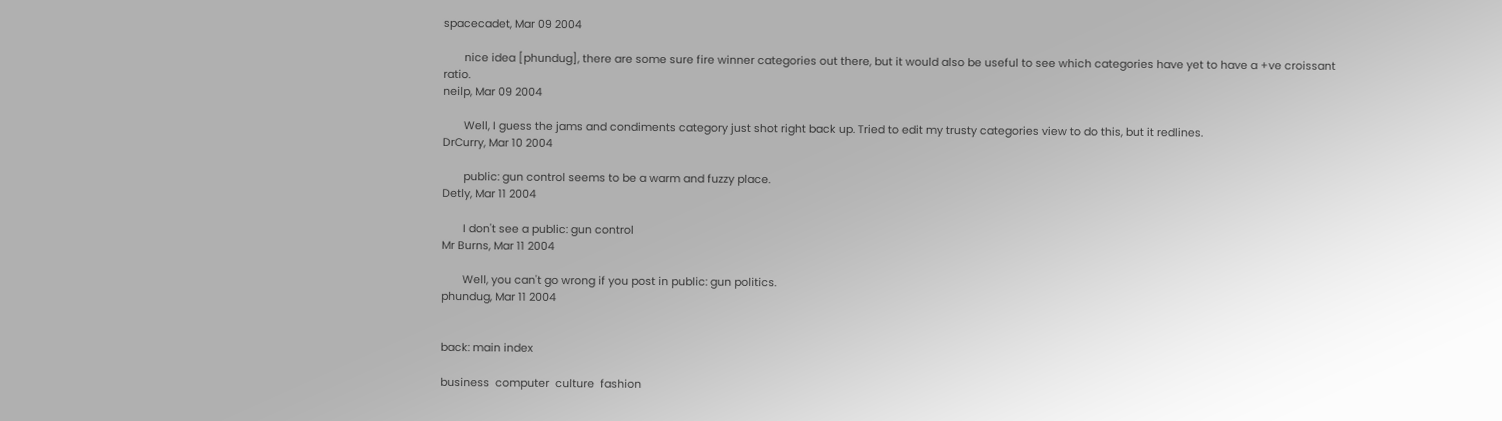spacecadet, Mar 09 2004

       nice idea [phundug], there are some sure fire winner categories out there, but it would also be useful to see which categories have yet to have a +ve croissant ratio.
neilp, Mar 09 2004

       Well, I guess the jams and condiments category just shot right back up. Tried to edit my trusty categories view to do this, but it redlines.
DrCurry, Mar 10 2004

       public: gun control seems to be a warm and fuzzy place.
Detly, Mar 11 2004

       I don't see a public: gun control
Mr Burns, Mar 11 2004

       Well, you can't go wrong if you post in public: gun politics.
phundug, Mar 11 2004


back: main index

business  computer  culture  fashion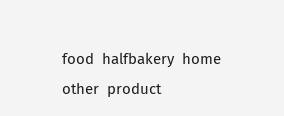food  halfbakery  home  other  product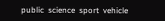public  science  sport  vehicle